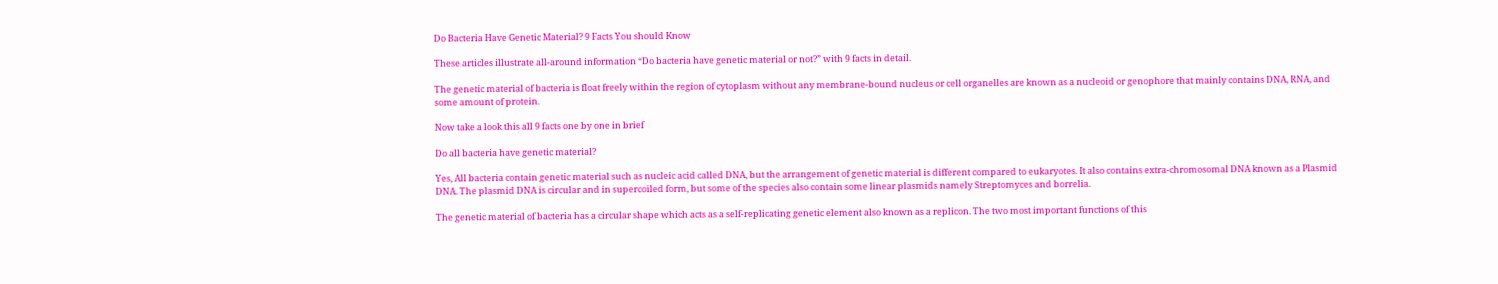Do Bacteria Have Genetic Material? 9 Facts You should Know

These articles illustrate all-around information “Do bacteria have genetic material or not?” with 9 facts in detail.

The genetic material of bacteria is float freely within the region of cytoplasm without any membrane-bound nucleus or cell organelles are known as a nucleoid or genophore that mainly contains DNA, RNA, and some amount of protein.

Now take a look this all 9 facts one by one in brief

Do all bacteria have genetic material?

Yes, All bacteria contain genetic material such as nucleic acid called DNA, but the arrangement of genetic material is different compared to eukaryotes. It also contains extra-chromosomal DNA known as a Plasmid DNA. The plasmid DNA is circular and in supercoiled form, but some of the species also contain some linear plasmids namely Streptomyces and borrelia.

The genetic material of bacteria has a circular shape which acts as a self-replicating genetic element also known as a replicon. The two most important functions of this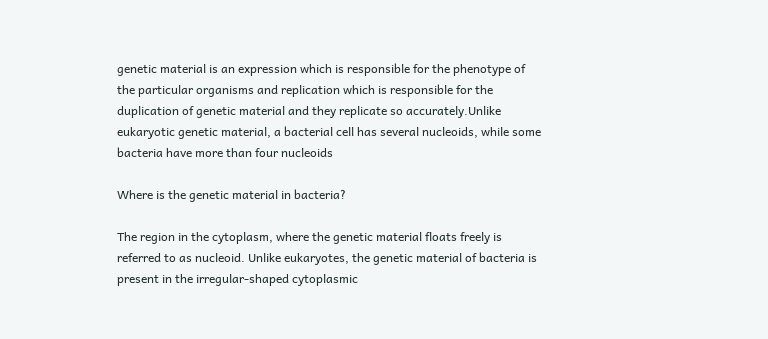genetic material is an expression which is responsible for the phenotype of the particular organisms and replication which is responsible for the duplication of genetic material and they replicate so accurately.Unlike eukaryotic genetic material, a bacterial cell has several nucleoids, while some bacteria have more than four nucleoids

Where is the genetic material in bacteria?

The region in the cytoplasm, where the genetic material floats freely is referred to as nucleoid. Unlike eukaryotes, the genetic material of bacteria is present in the irregular-shaped cytoplasmic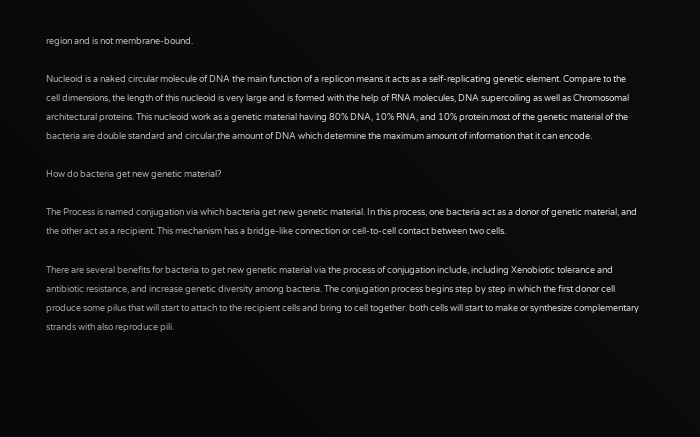region and is not membrane-bound.

Nucleoid is a naked circular molecule of DNA the main function of a replicon means it acts as a self-replicating genetic element. Compare to the cell dimensions, the length of this nucleoid is very large and is formed with the help of RNA molecules, DNA supercoiling as well as Chromosomal architectural proteins. This nucleoid work as a genetic material having 80% DNA, 10% RNA, and 10% protein.most of the genetic material of the bacteria are double standard and circular,the amount of DNA which determine the maximum amount of information that it can encode.

How do bacteria get new genetic material?

The Process is named conjugation via which bacteria get new genetic material. In this process, one bacteria act as a donor of genetic material, and the other act as a recipient. This mechanism has a bridge-like connection or cell-to-cell contact between two cells.

There are several benefits for bacteria to get new genetic material via the process of conjugation include, including Xenobiotic tolerance and antibiotic resistance, and increase genetic diversity among bacteria. The conjugation process begins step by step in which the first donor cell produce some pilus that will start to attach to the recipient cells and bring to cell together. both cells will start to make or synthesize complementary strands with also reproduce pili.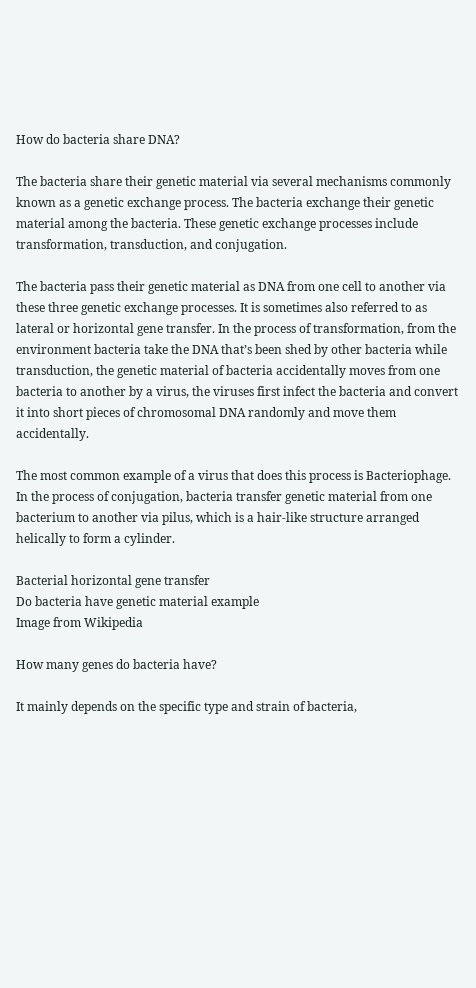How do bacteria share DNA?

The bacteria share their genetic material via several mechanisms commonly known as a genetic exchange process. The bacteria exchange their genetic material among the bacteria. These genetic exchange processes include transformation, transduction, and conjugation.

The bacteria pass their genetic material as DNA from one cell to another via these three genetic exchange processes. It is sometimes also referred to as lateral or horizontal gene transfer. In the process of transformation, from the environment bacteria take the DNA that’s been shed by other bacteria while transduction, the genetic material of bacteria accidentally moves from one bacteria to another by a virus, the viruses first infect the bacteria and convert it into short pieces of chromosomal DNA randomly and move them accidentally.

The most common example of a virus that does this process is Bacteriophage. In the process of conjugation, bacteria transfer genetic material from one bacterium to another via pilus, which is a hair-like structure arranged helically to form a cylinder.

Bacterial horizontal gene transfer
Do bacteria have genetic material example
Image from Wikipedia

How many genes do bacteria have?

It mainly depends on the specific type and strain of bacteria,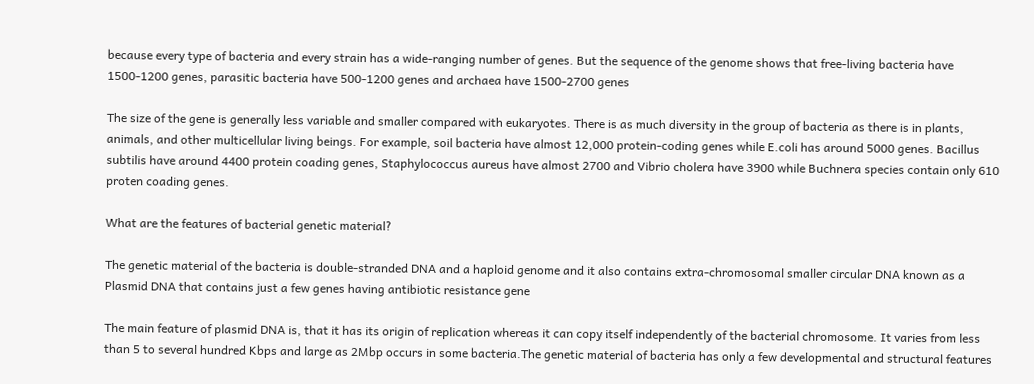because every type of bacteria and every strain has a wide-ranging number of genes. But the sequence of the genome shows that free-living bacteria have 1500-1200 genes, parasitic bacteria have 500-1200 genes and archaea have 1500-2700 genes

The size of the gene is generally less variable and smaller compared with eukaryotes. There is as much diversity in the group of bacteria as there is in plants, animals, and other multicellular living beings. For example, soil bacteria have almost 12,000 protein-coding genes while E.coli has around 5000 genes. Bacillus subtilis have around 4400 protein coading genes, Staphylococcus aureus have almost 2700 and Vibrio cholera have 3900 while Buchnera species contain only 610 proten coading genes.

What are the features of bacterial genetic material?

The genetic material of the bacteria is double-stranded DNA and a haploid genome and it also contains extra-chromosomal smaller circular DNA known as a Plasmid DNA that contains just a few genes having antibiotic resistance gene

The main feature of plasmid DNA is, that it has its origin of replication whereas it can copy itself independently of the bacterial chromosome. It varies from less than 5 to several hundred Kbps and large as 2Mbp occurs in some bacteria.The genetic material of bacteria has only a few developmental and structural features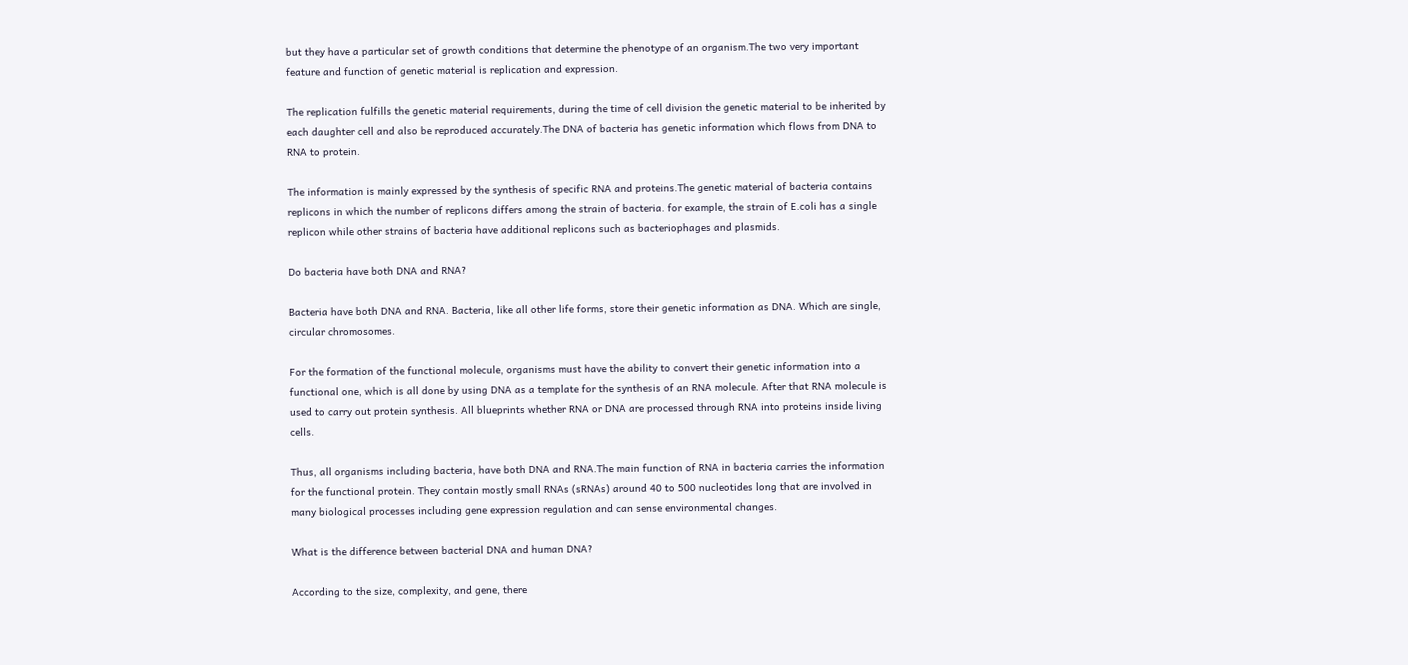but they have a particular set of growth conditions that determine the phenotype of an organism.The two very important feature and function of genetic material is replication and expression.

The replication fulfills the genetic material requirements, during the time of cell division the genetic material to be inherited by each daughter cell and also be reproduced accurately.The DNA of bacteria has genetic information which flows from DNA to RNA to protein.

The information is mainly expressed by the synthesis of specific RNA and proteins.The genetic material of bacteria contains replicons in which the number of replicons differs among the strain of bacteria. for example, the strain of E.coli has a single replicon while other strains of bacteria have additional replicons such as bacteriophages and plasmids.

Do bacteria have both DNA and RNA?

Bacteria have both DNA and RNA. Bacteria, like all other life forms, store their genetic information as DNA. Which are single, circular chromosomes.

For the formation of the functional molecule, organisms must have the ability to convert their genetic information into a functional one, which is all done by using DNA as a template for the synthesis of an RNA molecule. After that RNA molecule is used to carry out protein synthesis. All blueprints whether RNA or DNA are processed through RNA into proteins inside living cells.

Thus, all organisms including bacteria, have both DNA and RNA.The main function of RNA in bacteria carries the information for the functional protein. They contain mostly small RNAs (sRNAs) around 40 to 500 nucleotides long that are involved in many biological processes including gene expression regulation and can sense environmental changes.

What is the difference between bacterial DNA and human DNA?

According to the size, complexity, and gene, there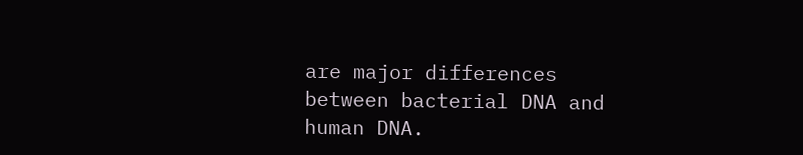are major differences between bacterial DNA and human DNA.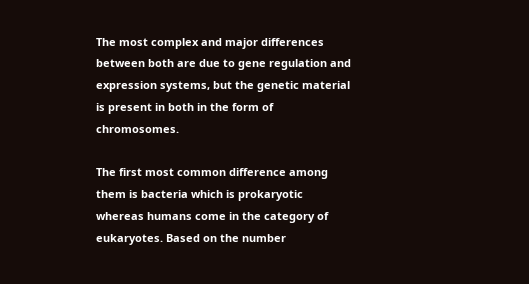The most complex and major differences between both are due to gene regulation and expression systems, but the genetic material is present in both in the form of chromosomes.

The first most common difference among them is bacteria which is prokaryotic whereas humans come in the category of eukaryotes. Based on the number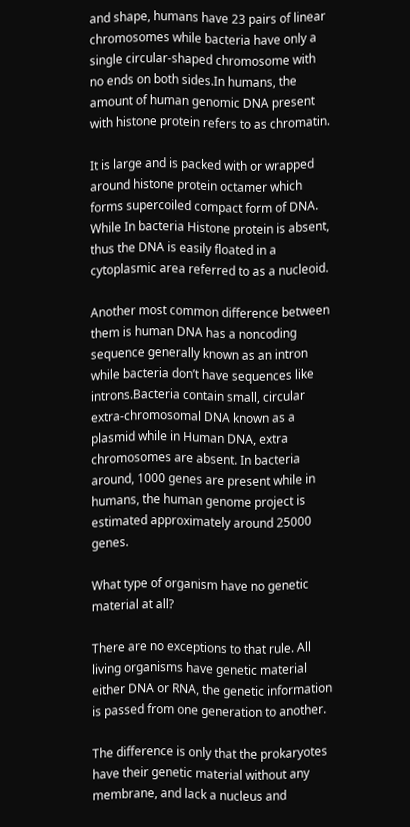and shape, humans have 23 pairs of linear chromosomes while bacteria have only a single circular-shaped chromosome with no ends on both sides.In humans, the amount of human genomic DNA present with histone protein refers to as chromatin.

It is large and is packed with or wrapped around histone protein octamer which forms supercoiled compact form of DNA. While In bacteria Histone protein is absent, thus the DNA is easily floated in a cytoplasmic area referred to as a nucleoid.

Another most common difference between them is human DNA has a noncoding sequence generally known as an intron while bacteria don’t have sequences like introns.Bacteria contain small, circular extra-chromosomal DNA known as a plasmid while in Human DNA, extra chromosomes are absent. In bacteria around, 1000 genes are present while in humans, the human genome project is estimated approximately around 25000 genes.

What type of organism have no genetic material at all?

There are no exceptions to that rule. All living organisms have genetic material either DNA or RNA, the genetic information is passed from one generation to another.

The difference is only that the prokaryotes have their genetic material without any membrane, and lack a nucleus and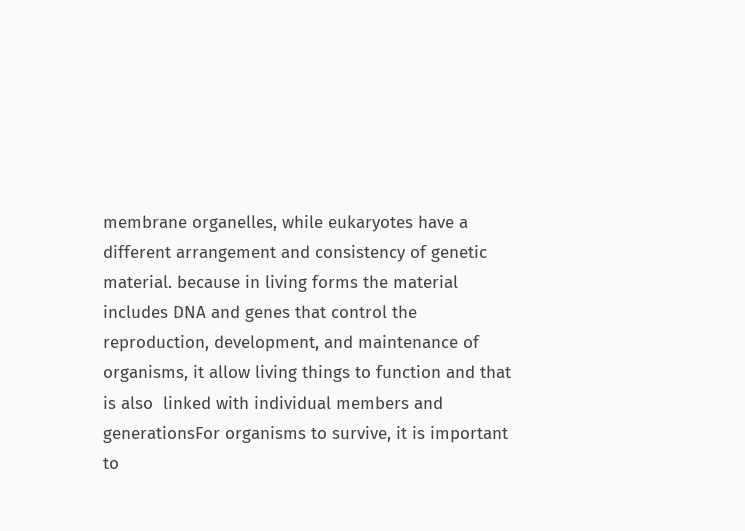membrane organelles, while eukaryotes have a different arrangement and consistency of genetic material. because in living forms the material includes DNA and genes that control the reproduction, development, and maintenance of organisms, it allow living things to function and that is also  linked with individual members and generationsFor organisms to survive, it is important to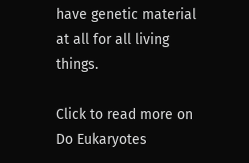have genetic material at all for all living things.

Click to read more on Do Eukaryotes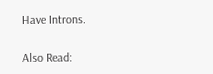Have Introns.

Also Read: